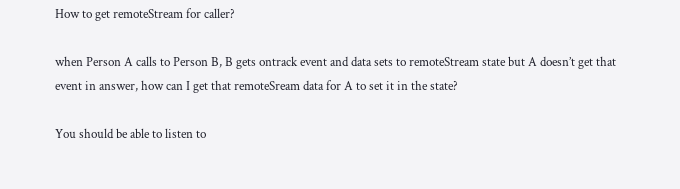How to get remoteStream for caller?

when Person A calls to Person B, B gets ontrack event and data sets to remoteStream state but A doesn’t get that event in answer, how can I get that remoteSream data for A to set it in the state?

You should be able to listen to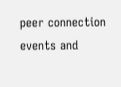peer connection events and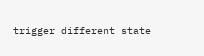trigger different state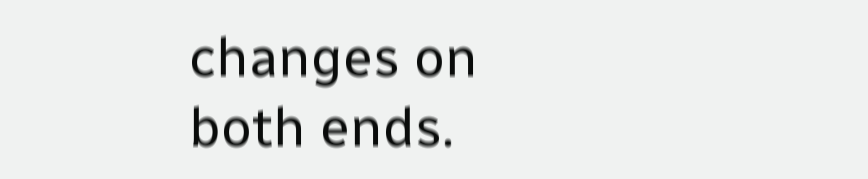changes on both ends.